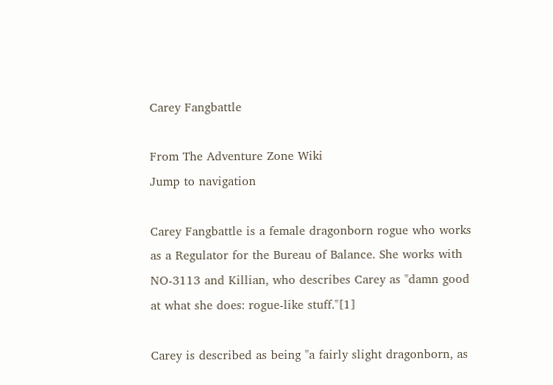Carey Fangbattle

From The Adventure Zone Wiki
Jump to navigation

Carey Fangbattle is a female dragonborn rogue who works as a Regulator for the Bureau of Balance. She works with NO-3113 and Killian, who describes Carey as "damn good at what she does: rogue-like stuff."[1]

Carey is described as being "a fairly slight dragonborn, as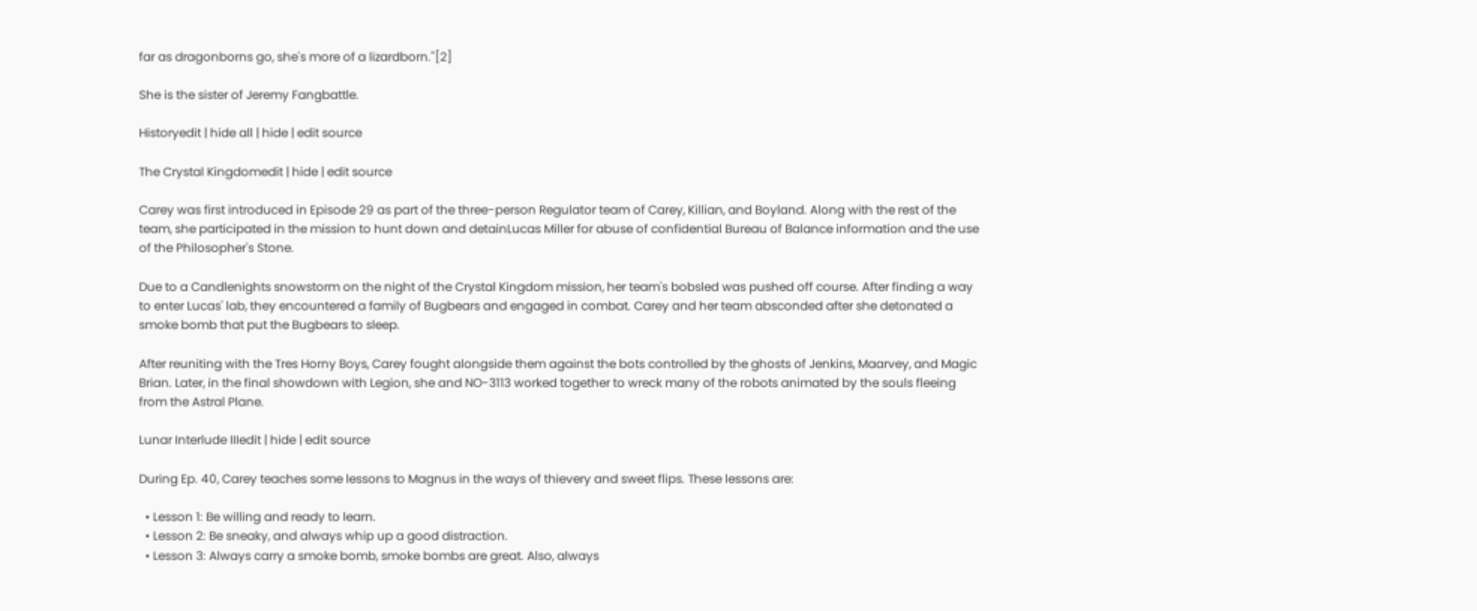far as dragonborns go, she's more of a lizardborn."[2]

She is the sister of Jeremy Fangbattle.

Historyedit | hide all | hide | edit source

The Crystal Kingdomedit | hide | edit source

Carey was first introduced in Episode 29 as part of the three-person Regulator team of Carey, Killian, and Boyland. Along with the rest of the team, she participated in the mission to hunt down and detainLucas Miller for abuse of confidential Bureau of Balance information and the use of the Philosopher's Stone.

Due to a Candlenights snowstorm on the night of the Crystal Kingdom mission, her team's bobsled was pushed off course. After finding a way to enter Lucas' lab, they encountered a family of Bugbears and engaged in combat. Carey and her team absconded after she detonated a smoke bomb that put the Bugbears to sleep.

After reuniting with the Tres Horny Boys, Carey fought alongside them against the bots controlled by the ghosts of Jenkins, Maarvey, and Magic Brian. Later, in the final showdown with Legion, she and NO-3113 worked together to wreck many of the robots animated by the souls fleeing from the Astral Plane.

Lunar Interlude IIIedit | hide | edit source

During Ep. 40, Carey teaches some lessons to Magnus in the ways of thievery and sweet flips. These lessons are:

  • Lesson 1: Be willing and ready to learn.
  • Lesson 2: Be sneaky, and always whip up a good distraction.
  • Lesson 3: Always carry a smoke bomb, smoke bombs are great. Also, always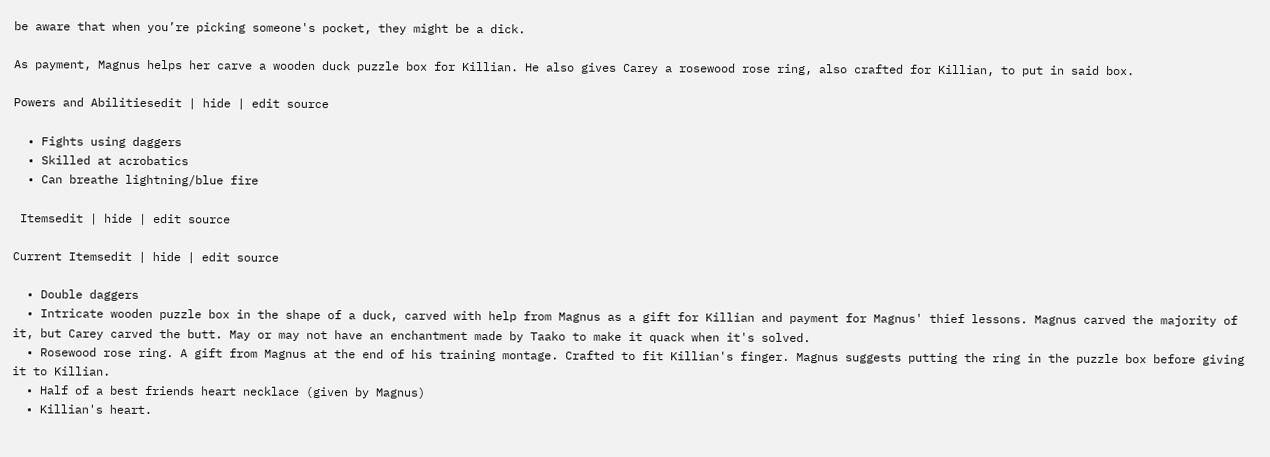be aware that when you’re picking someone's pocket, they might be a dick.

As payment, Magnus helps her carve a wooden duck puzzle box for Killian. He also gives Carey a rosewood rose ring, also crafted for Killian, to put in said box.

Powers and Abilitiesedit | hide | edit source

  • Fights using daggers
  • Skilled at acrobatics
  • Can breathe lightning/blue fire

 Itemsedit | hide | edit source

Current Itemsedit | hide | edit source

  • Double daggers
  • Intricate wooden puzzle box in the shape of a duck, carved with help from Magnus as a gift for Killian and payment for Magnus' thief lessons. Magnus carved the majority of it, but Carey carved the butt. May or may not have an enchantment made by Taako to make it quack when it's solved.
  • Rosewood rose ring. A gift from Magnus at the end of his training montage. Crafted to fit Killian's finger. Magnus suggests putting the ring in the puzzle box before giving it to Killian.
  • Half of a best friends heart necklace (given by Magnus)
  • Killian's heart.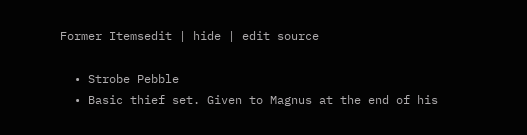Former Itemsedit | hide | edit source

  • Strobe Pebble
  • Basic thief set. Given to Magnus at the end of his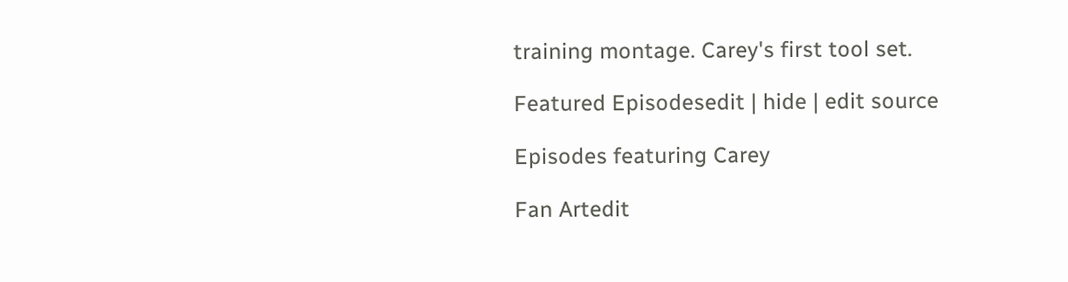training montage. Carey's first tool set.

Featured Episodesedit | hide | edit source

Episodes featuring Carey

Fan Artedit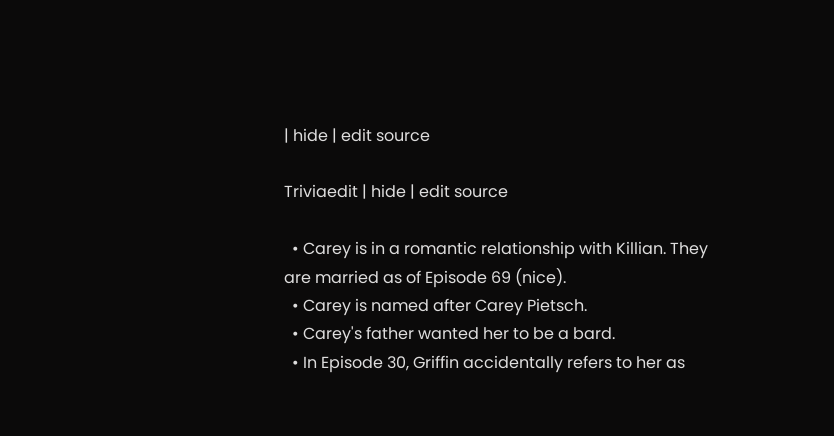| hide | edit source

Triviaedit | hide | edit source

  • Carey is in a romantic relationship with Killian. They are married as of Episode 69 (nice).
  • Carey is named after Carey Pietsch.
  • Carey's father wanted her to be a bard.
  • In Episode 30, Griffin accidentally refers to her as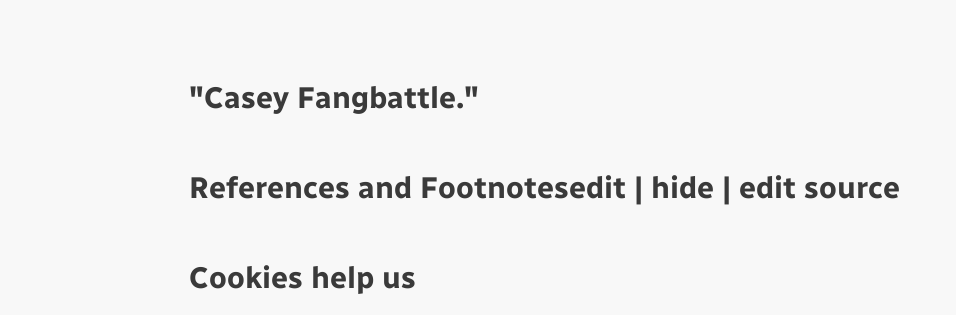"Casey Fangbattle."

References and Footnotesedit | hide | edit source

Cookies help us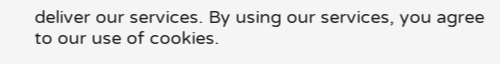deliver our services. By using our services, you agree to our use of cookies.